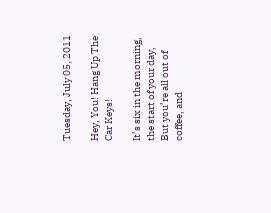Tuesday, July 05, 2011

Hey, You! Hang Up The Car Keys!

It’s six in the morning, the start of your day,
But you’re all out of coffee, and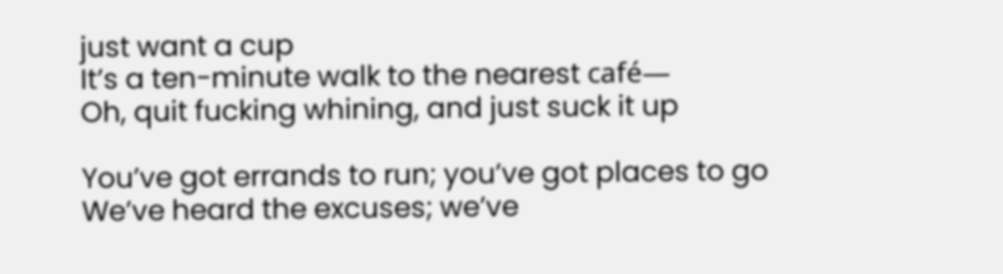just want a cup
It’s a ten-minute walk to the nearest café—
Oh, quit fucking whining, and just suck it up

You’ve got errands to run; you’ve got places to go
We’ve heard the excuses; we’ve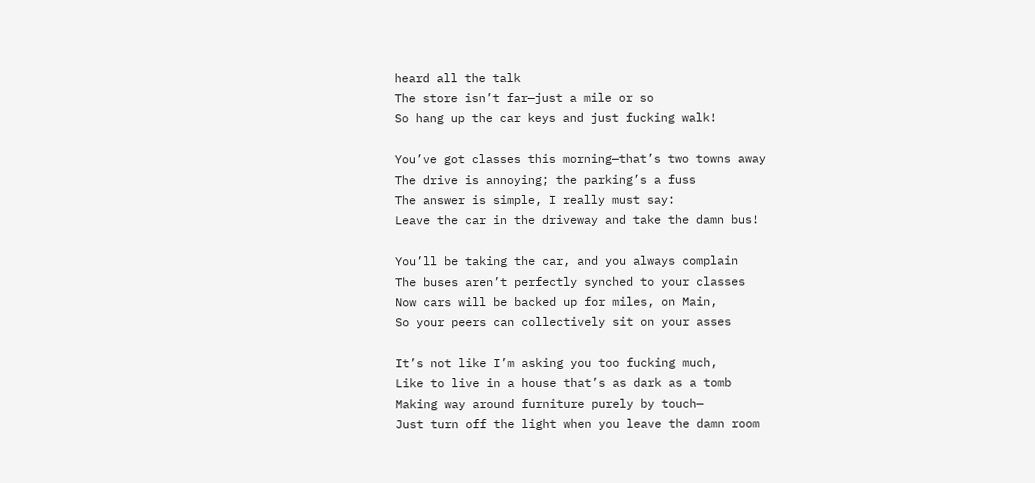heard all the talk
The store isn’t far—just a mile or so
So hang up the car keys and just fucking walk!

You’ve got classes this morning—that’s two towns away
The drive is annoying; the parking’s a fuss
The answer is simple, I really must say:
Leave the car in the driveway and take the damn bus!

You’ll be taking the car, and you always complain
The buses aren’t perfectly synched to your classes
Now cars will be backed up for miles, on Main,
So your peers can collectively sit on your asses

It’s not like I’m asking you too fucking much,
Like to live in a house that’s as dark as a tomb
Making way around furniture purely by touch—
Just turn off the light when you leave the damn room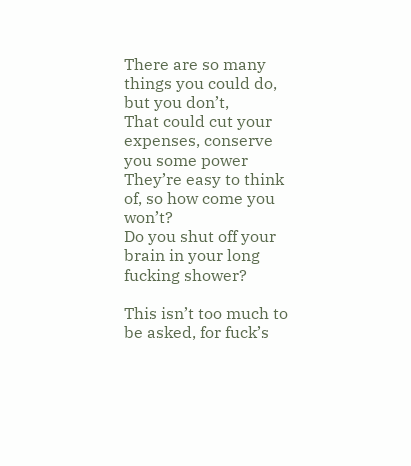There are so many things you could do, but you don’t,
That could cut your expenses, conserve you some power
They’re easy to think of, so how come you won’t?
Do you shut off your brain in your long fucking shower?

This isn’t too much to be asked, for fuck’s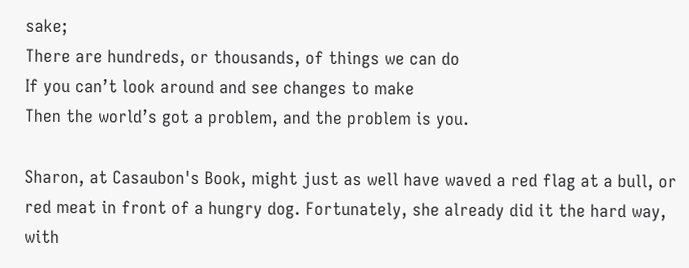sake;
There are hundreds, or thousands, of things we can do
If you can’t look around and see changes to make
Then the world’s got a problem, and the problem is you.

Sharon, at Casaubon's Book, might just as well have waved a red flag at a bull, or red meat in front of a hungry dog. Fortunately, she already did it the hard way, with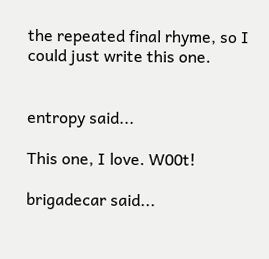the repeated final rhyme, so I could just write this one.


entropy said...

This one, I love. W00t!

brigadecar said...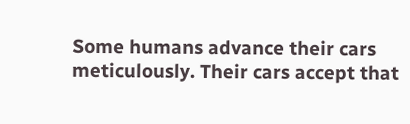Some humans advance their cars meticulously. Their cars accept that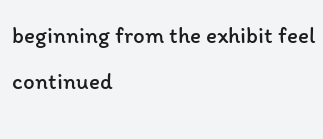beginning from the exhibit feel continued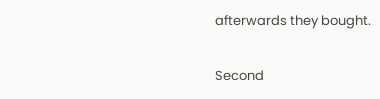afterwards they bought.

Second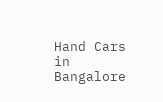Hand Cars in Bangalore